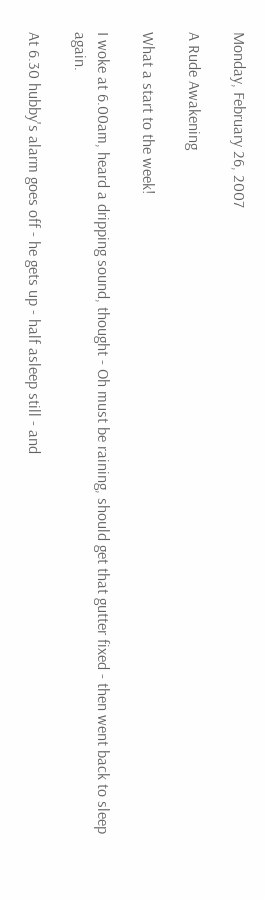Monday, February 26, 2007

A Rude Awakening

What a start to the week!

I woke at 6.00am, heard a dripping sound, thought - Oh must be raining, should get that gutter fixed - then went back to sleep again.

At 6.30 hubby's alarm goes off - he gets up - half asleep still - and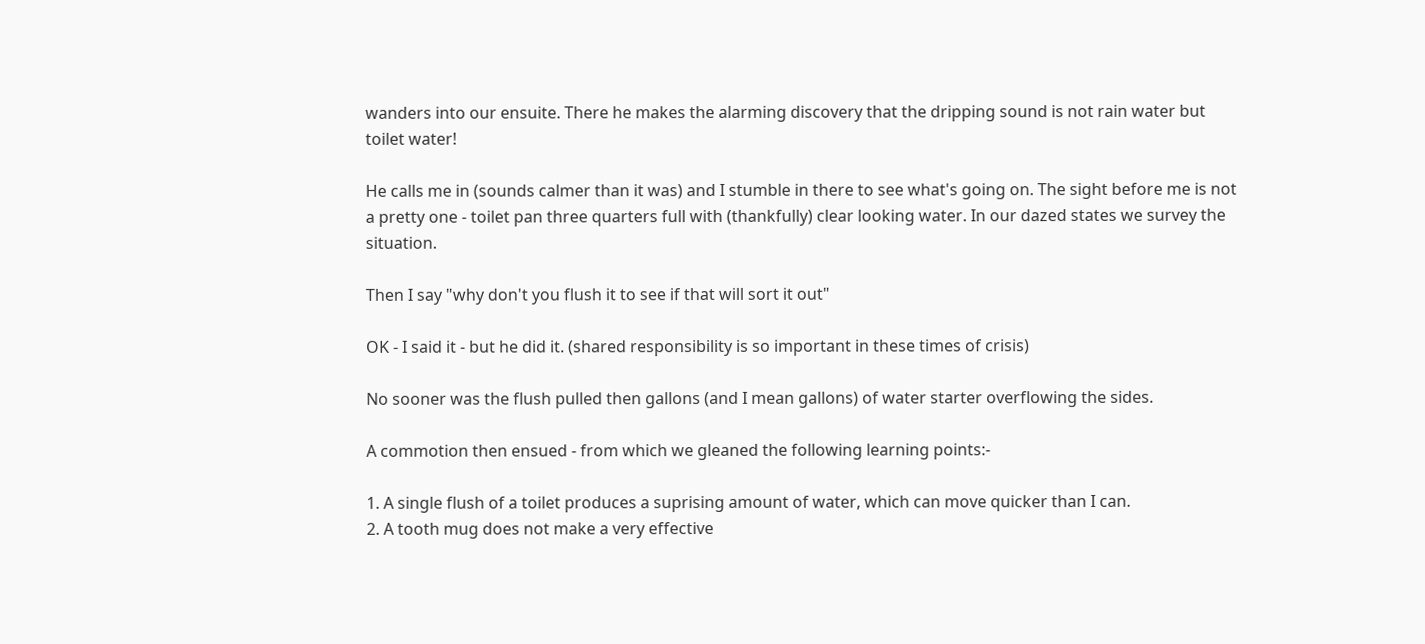wanders into our ensuite. There he makes the alarming discovery that the dripping sound is not rain water but toilet water!

He calls me in (sounds calmer than it was) and I stumble in there to see what's going on. The sight before me is not a pretty one - toilet pan three quarters full with (thankfully) clear looking water. In our dazed states we survey the situation.

Then I say "why don't you flush it to see if that will sort it out"

OK - I said it - but he did it. (shared responsibility is so important in these times of crisis)

No sooner was the flush pulled then gallons (and I mean gallons) of water starter overflowing the sides.

A commotion then ensued - from which we gleaned the following learning points:-

1. A single flush of a toilet produces a suprising amount of water, which can move quicker than I can.
2. A tooth mug does not make a very effective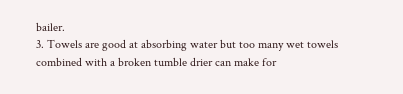bailer.
3. Towels are good at absorbing water but too many wet towels combined with a broken tumble drier can make for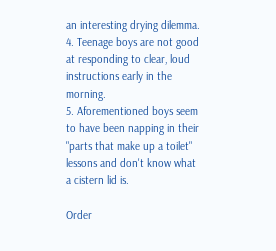an interesting drying dilemma.
4. Teenage boys are not good at responding to clear, loud instructions early in the morning.
5. Aforementioned boys seem to have been napping in their "parts that make up a toilet" lessons and don't know what a cistern lid is.

Order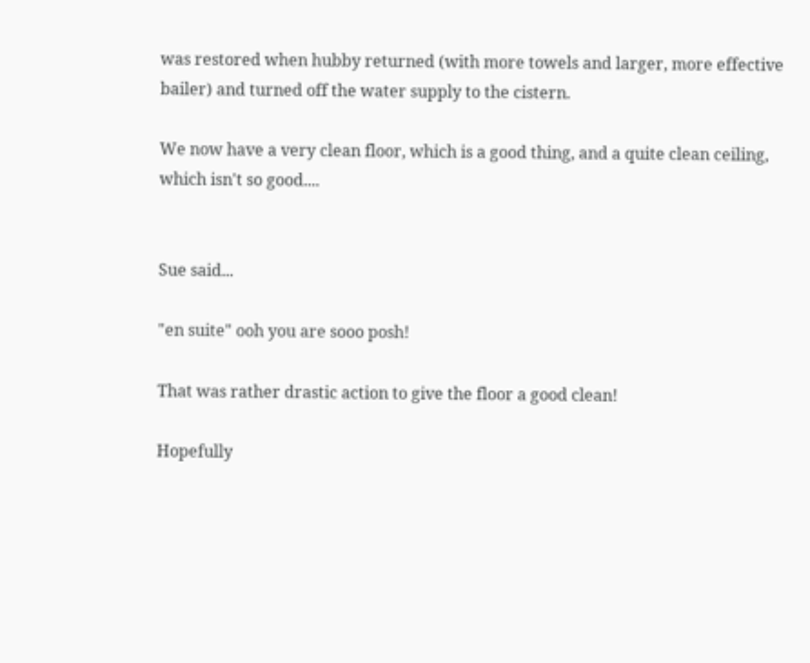was restored when hubby returned (with more towels and larger, more effective bailer) and turned off the water supply to the cistern.

We now have a very clean floor, which is a good thing, and a quite clean ceiling, which isn't so good....


Sue said...

"en suite" ooh you are sooo posh!

That was rather drastic action to give the floor a good clean!

Hopefully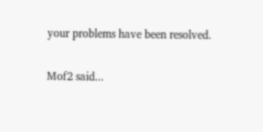your problems have been resolved.

Mof2 said...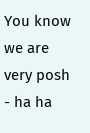You know we are very posh - ha ha